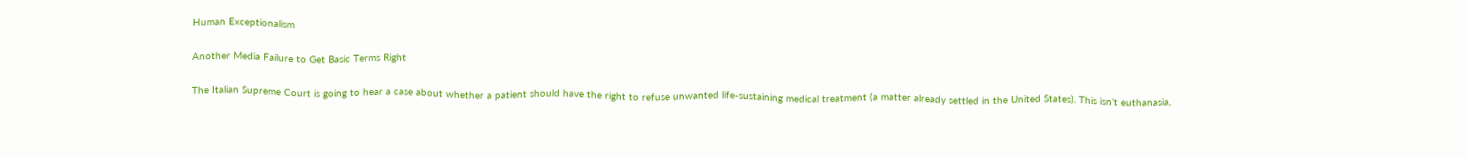Human Exceptionalism

Another Media Failure to Get Basic Terms Right

The Italian Supreme Court is going to hear a case about whether a patient should have the right to refuse unwanted life-sustaining medical treatment (a matter already settled in the United States). This isn’t euthanasia,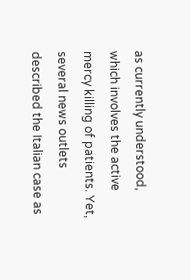as currently understood, which involves the active mercy killing of patients. Yet, several news outlets described the Italian case as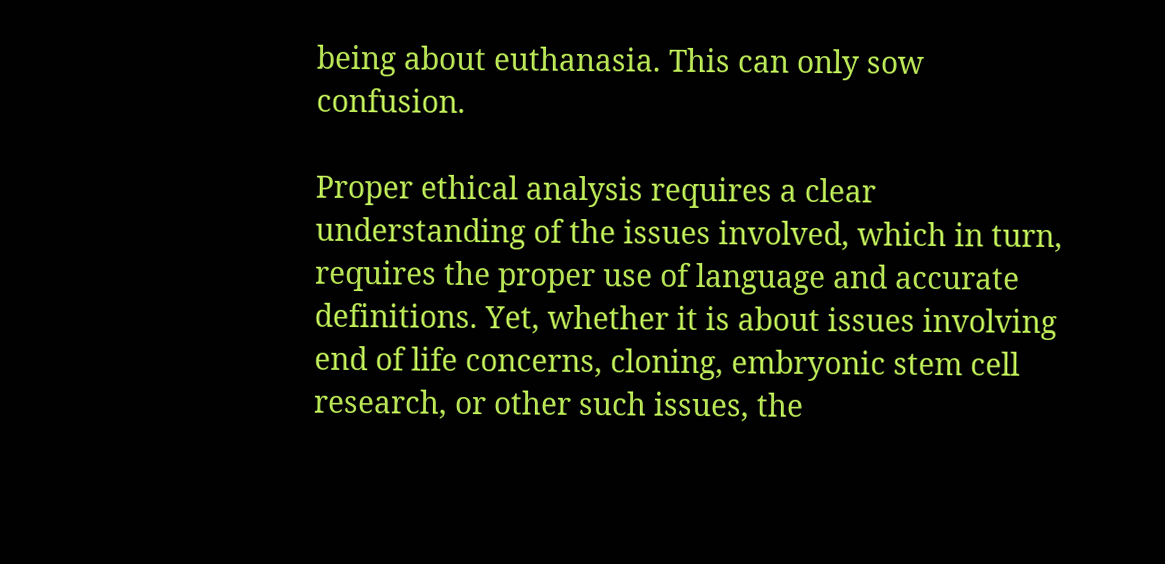being about euthanasia. This can only sow confusion.

Proper ethical analysis requires a clear understanding of the issues involved, which in turn, requires the proper use of language and accurate definitions. Yet, whether it is about issues involving end of life concerns, cloning, embryonic stem cell research, or other such issues, the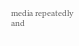media repeatedly and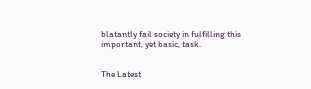blatantly fail society in fulfilling this important, yet basic, task.


The Latest